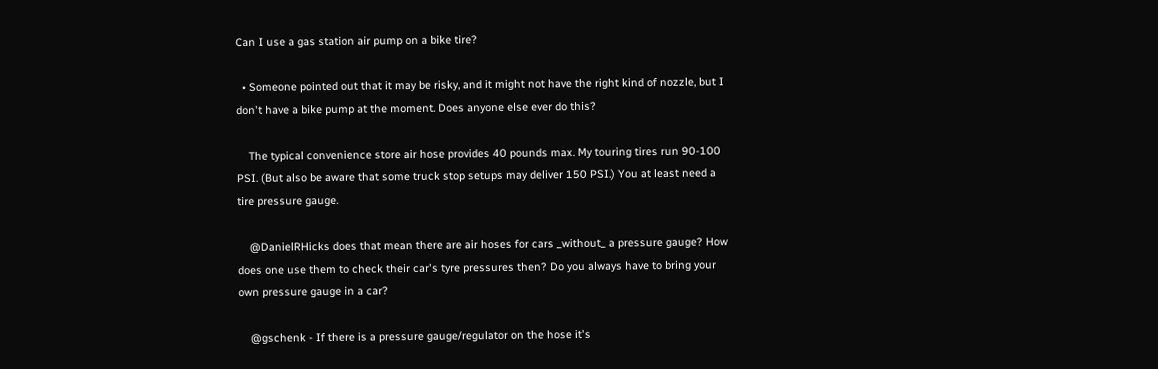Can I use a gas station air pump on a bike tire?

  • Someone pointed out that it may be risky, and it might not have the right kind of nozzle, but I don't have a bike pump at the moment. Does anyone else ever do this?

    The typical convenience store air hose provides 40 pounds max. My touring tires run 90-100 PSI. (But also be aware that some truck stop setups may deliver 150 PSI.) You at least need a tire pressure gauge.

    @DanielRHicks does that mean there are air hoses for cars _without_ a pressure gauge? How does one use them to check their car's tyre pressures then? Do you always have to bring your own pressure gauge in a car?

    @gschenk - If there is a pressure gauge/regulator on the hose it's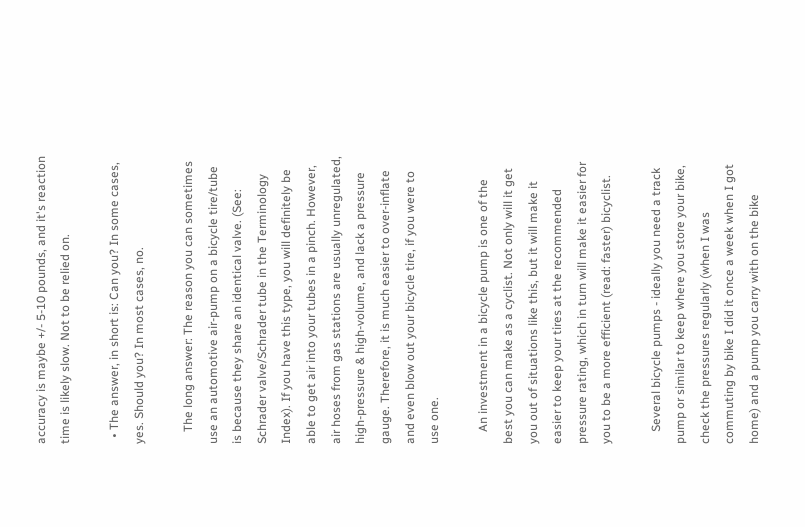accuracy is maybe +/- 5-10 pounds, and it's reaction time is likely slow. Not to be relied on.

  • The answer, in short is: Can you? In some cases, yes. Should you? In most cases, no.

    The long answer: The reason you can sometimes use an automotive air-pump on a bicycle tire/tube is because they share an identical valve. (See: Schrader valve/Schrader tube in the Terminology Index). If you have this type, you will definitely be able to get air into your tubes in a pinch. However, air hoses from gas stations are usually unregulated, high-pressure & high-volume, and lack a pressure gauge. Therefore, it is much easier to over-inflate and even blow out your bicycle tire, if you were to use one.

    An investment in a bicycle pump is one of the best you can make as a cyclist. Not only will it get you out of situations like this, but it will make it easier to keep your tires at the recommended pressure rating, which in turn will make it easier for you to be a more efficient (read: faster) bicyclist.

    Several bicycle pumps - ideally you need a track pump or similar to keep where you store your bike, check the pressures regularly (when I was commuting by bike I did it once a week when I got home) and a pump you carry with on the bike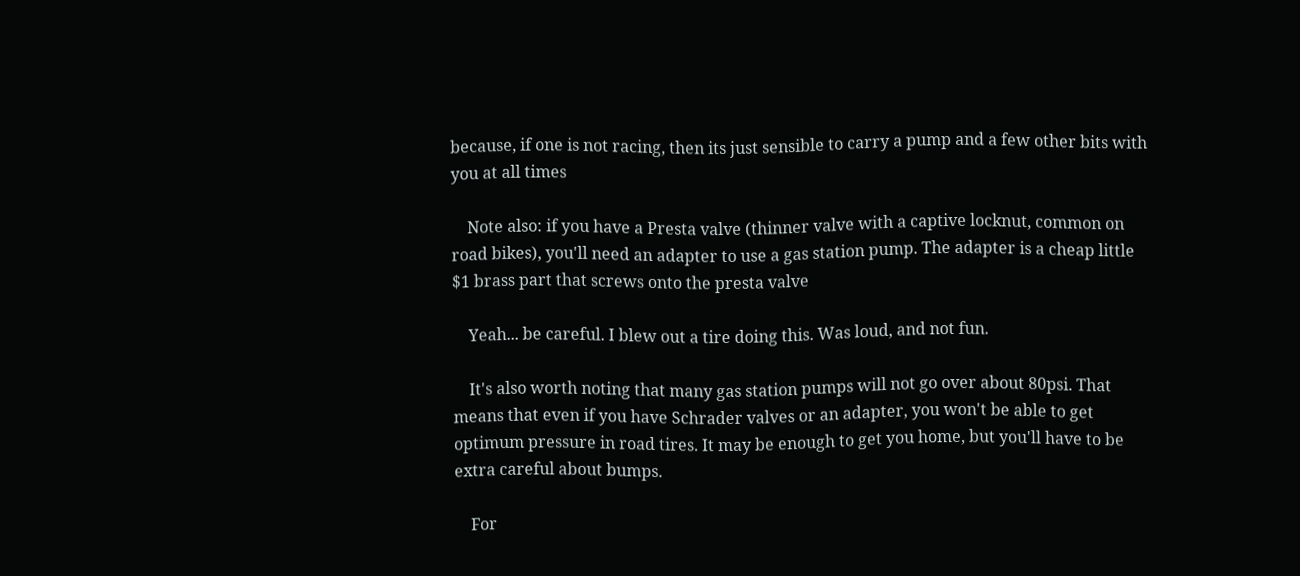because, if one is not racing, then its just sensible to carry a pump and a few other bits with you at all times

    Note also: if you have a Presta valve (thinner valve with a captive locknut, common on road bikes), you'll need an adapter to use a gas station pump. The adapter is a cheap little $1 brass part that screws onto the presta valve

    Yeah... be careful. I blew out a tire doing this. Was loud, and not fun.

    It's also worth noting that many gas station pumps will not go over about 80psi. That means that even if you have Schrader valves or an adapter, you won't be able to get optimum pressure in road tires. It may be enough to get you home, but you'll have to be extra careful about bumps.

    For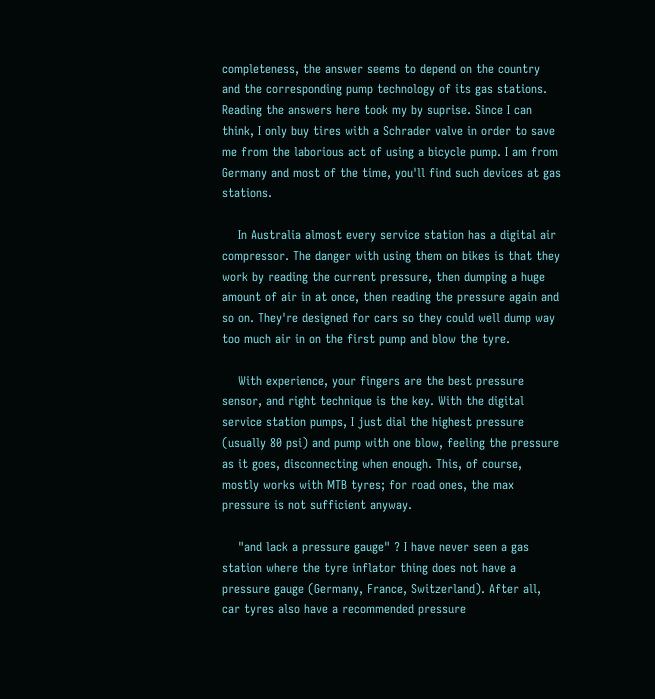completeness, the answer seems to depend on the country and the corresponding pump technology of its gas stations. Reading the answers here took my by suprise. Since I can think, I only buy tires with a Schrader valve in order to save me from the laborious act of using a bicycle pump. I am from Germany and most of the time, you'll find such devices at gas stations.

    In Australia almost every service station has a digital air compressor. The danger with using them on bikes is that they work by reading the current pressure, then dumping a huge amount of air in at once, then reading the pressure again and so on. They're designed for cars so they could well dump way too much air in on the first pump and blow the tyre.

    With experience, your fingers are the best pressure sensor, and right technique is the key. With the digital service station pumps, I just dial the highest pressure (usually 80 psi) and pump with one blow, feeling the pressure as it goes, disconnecting when enough. This, of course, mostly works with MTB tyres; for road ones, the max pressure is not sufficient anyway.

    "and lack a pressure gauge" ? I have never seen a gas station where the tyre inflator thing does not have a pressure gauge (Germany, France, Switzerland). After all, car tyres also have a recommended pressure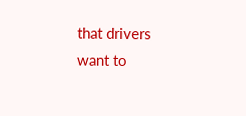that drivers want to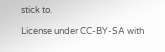stick to.

License under CC-BY-SA with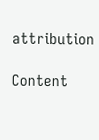attribution

Content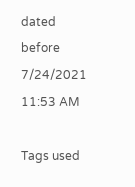dated before 7/24/2021 11:53 AM

Tags used